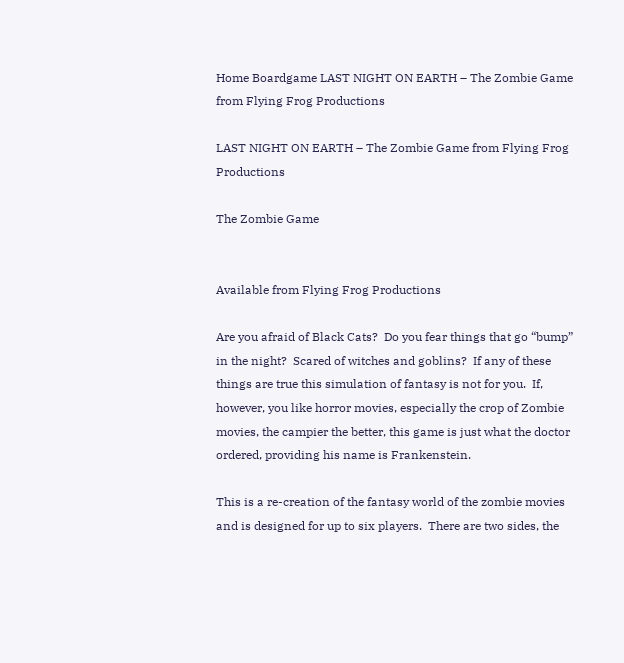Home Boardgame LAST NIGHT ON EARTH – The Zombie Game from Flying Frog Productions

LAST NIGHT ON EARTH – The Zombie Game from Flying Frog Productions

The Zombie Game


Available from Flying Frog Productions

Are you afraid of Black Cats?  Do you fear things that go “bump” in the night?  Scared of witches and goblins?  If any of these things are true this simulation of fantasy is not for you.  If, however, you like horror movies, especially the crop of Zombie movies, the campier the better, this game is just what the doctor ordered, providing his name is Frankenstein.

This is a re-creation of the fantasy world of the zombie movies and is designed for up to six players.  There are two sides, the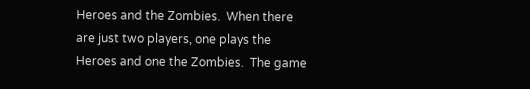Heroes and the Zombies.  When there are just two players, one plays the Heroes and one the Zombies.  The game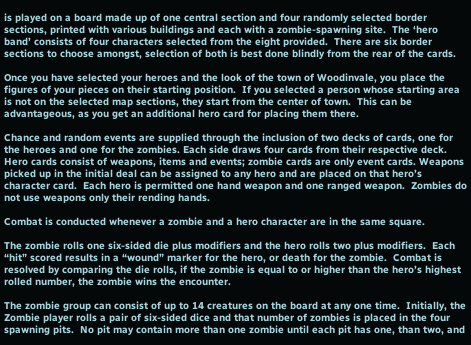is played on a board made up of one central section and four randomly selected border sections, printed with various buildings and each with a zombie-spawning site.  The ‘hero band’ consists of four characters selected from the eight provided.  There are six border sections to choose amongst, selection of both is best done blindly from the rear of the cards.

Once you have selected your heroes and the look of the town of Woodinvale, you place the figures of your pieces on their starting position.  If you selected a person whose starting area is not on the selected map sections, they start from the center of town.  This can be advantageous, as you get an additional hero card for placing them there.

Chance and random events are supplied through the inclusion of two decks of cards, one for the heroes and one for the zombies. Each side draws four cards from their respective deck.  Hero cards consist of weapons, items and events; zombie cards are only event cards. Weapons picked up in the initial deal can be assigned to any hero and are placed on that hero’s character card.  Each hero is permitted one hand weapon and one ranged weapon.  Zombies do not use weapons only their rending hands.

Combat is conducted whenever a zombie and a hero character are in the same square.

The zombie rolls one six-sided die plus modifiers and the hero rolls two plus modifiers.  Each “hit” scored results in a “wound” marker for the hero, or death for the zombie.  Combat is resolved by comparing the die rolls, if the zombie is equal to or higher than the hero’s highest rolled number, the zombie wins the encounter.

The zombie group can consist of up to 14 creatures on the board at any one time.  Initially, the Zombie player rolls a pair of six-sided dice and that number of zombies is placed in the four spawning pits.  No pit may contain more than one zombie until each pit has one, than two, and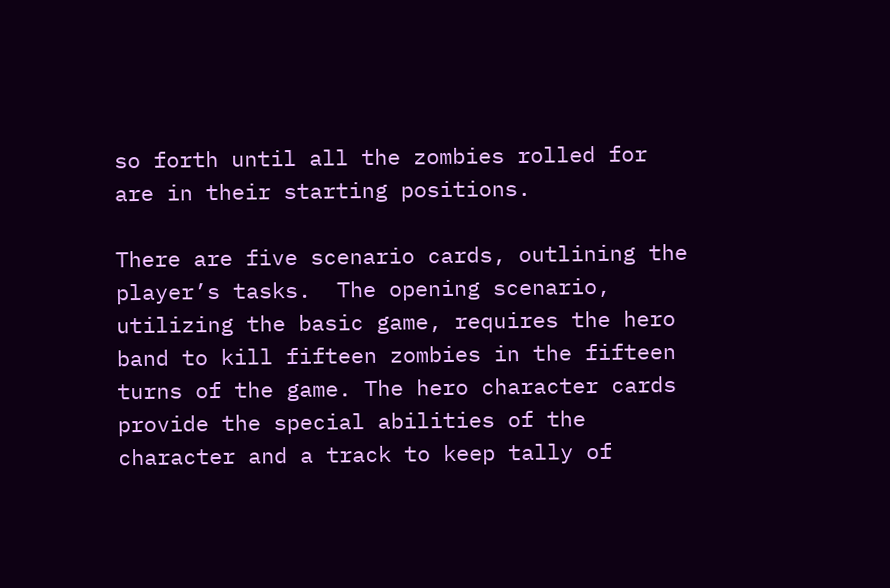so forth until all the zombies rolled for are in their starting positions.

There are five scenario cards, outlining the player’s tasks.  The opening scenario, utilizing the basic game, requires the hero band to kill fifteen zombies in the fifteen turns of the game. The hero character cards provide the special abilities of the character and a track to keep tally of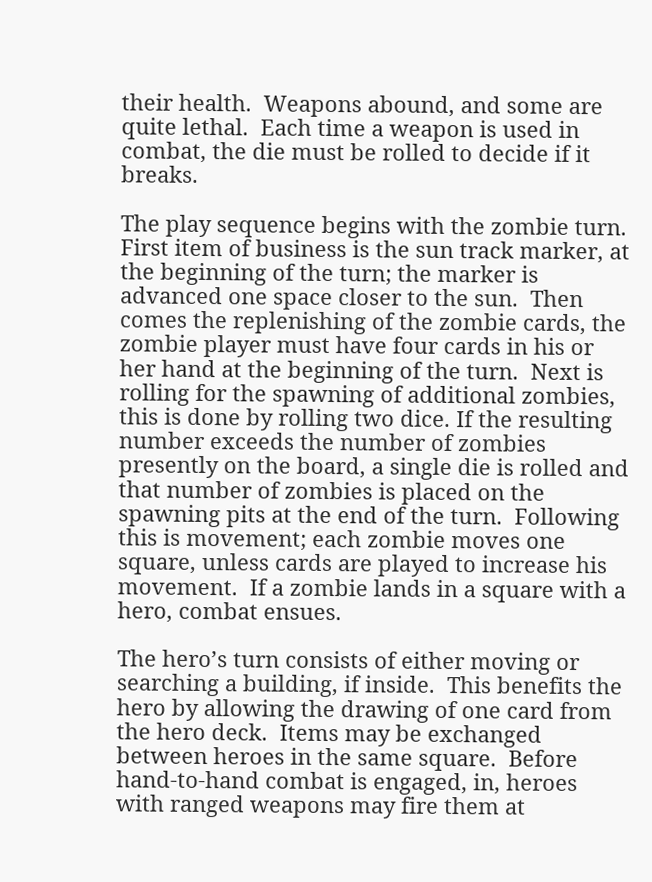their health.  Weapons abound, and some are quite lethal.  Each time a weapon is used in combat, the die must be rolled to decide if it breaks.

The play sequence begins with the zombie turn.  First item of business is the sun track marker, at the beginning of the turn; the marker is advanced one space closer to the sun.  Then comes the replenishing of the zombie cards, the zombie player must have four cards in his or her hand at the beginning of the turn.  Next is rolling for the spawning of additional zombies, this is done by rolling two dice. If the resulting number exceeds the number of zombies presently on the board, a single die is rolled and that number of zombies is placed on the spawning pits at the end of the turn.  Following this is movement; each zombie moves one square, unless cards are played to increase his movement.  If a zombie lands in a square with a hero, combat ensues.

The hero’s turn consists of either moving or searching a building, if inside.  This benefits the hero by allowing the drawing of one card from the hero deck.  Items may be exchanged between heroes in the same square.  Before hand-to-hand combat is engaged, in, heroes with ranged weapons may fire them at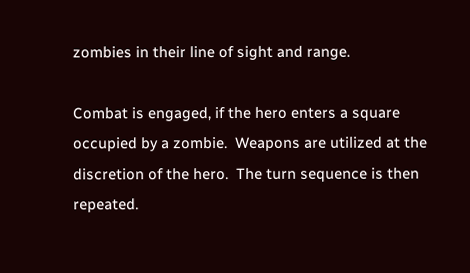zombies in their line of sight and range.

Combat is engaged, if the hero enters a square occupied by a zombie.  Weapons are utilized at the discretion of the hero.  The turn sequence is then repeated.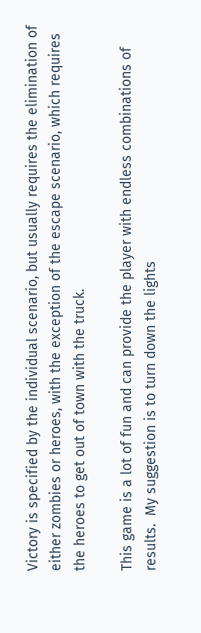Victory is specified by the individual scenario, but usually requires the elimination of either zombies or heroes, with the exception of the escape scenario, which requires the heroes to get out of town with the truck.

This game is a lot of fun and can provide the player with endless combinations of results.  My suggestion is to turn down the lights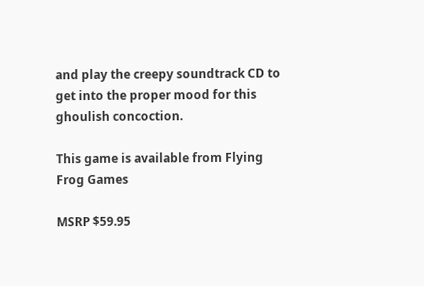and play the creepy soundtrack CD to get into the proper mood for this ghoulish concoction.

This game is available from Flying Frog Games

MSRP $59.95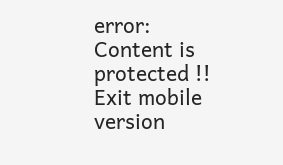error: Content is protected !!
Exit mobile version